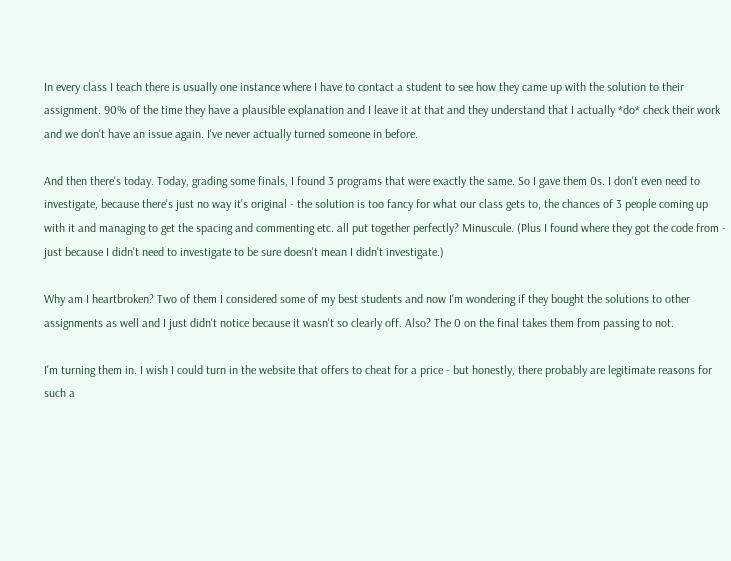In every class I teach there is usually one instance where I have to contact a student to see how they came up with the solution to their assignment. 90% of the time they have a plausible explanation and I leave it at that and they understand that I actually *do* check their work and we don't have an issue again. I've never actually turned someone in before.

And then there's today. Today, grading some finals, I found 3 programs that were exactly the same. So I gave them 0s. I don't even need to investigate, because there's just no way it's original - the solution is too fancy for what our class gets to, the chances of 3 people coming up with it and managing to get the spacing and commenting etc. all put together perfectly? Minuscule. (Plus I found where they got the code from - just because I didn't need to investigate to be sure doesn't mean I didn't investigate.)

Why am I heartbroken? Two of them I considered some of my best students and now I'm wondering if they bought the solutions to other assignments as well and I just didn't notice because it wasn't so clearly off. Also? The 0 on the final takes them from passing to not.

I'm turning them in. I wish I could turn in the website that offers to cheat for a price - but honestly, there probably are legitimate reasons for such a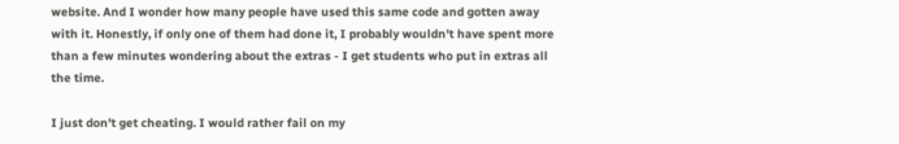website. And I wonder how many people have used this same code and gotten away with it. Honestly, if only one of them had done it, I probably wouldn't have spent more than a few minutes wondering about the extras - I get students who put in extras all the time.

I just don't get cheating. I would rather fail on my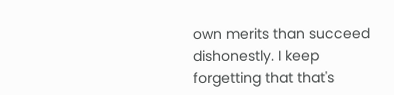own merits than succeed dishonestly. I keep forgetting that that's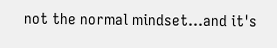not the normal mindset...and it's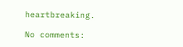heartbreaking.

No comments: